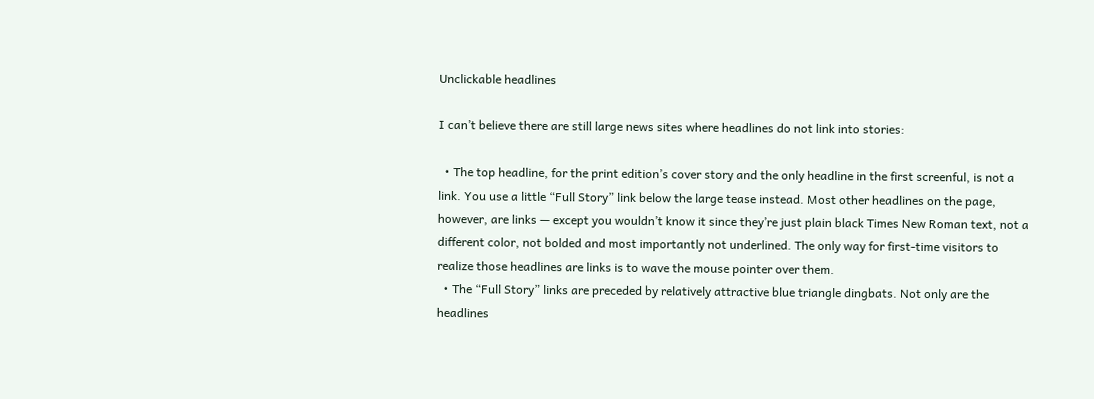Unclickable headlines

I can’t believe there are still large news sites where headlines do not link into stories:

  • The top headline, for the print edition’s cover story and the only headline in the first screenful, is not a link. You use a little “Full Story” link below the large tease instead. Most other headlines on the page, however, are links — except you wouldn’t know it since they’re just plain black Times New Roman text, not a different color, not bolded and most importantly not underlined. The only way for first-time visitors to realize those headlines are links is to wave the mouse pointer over them.
  • The “Full Story” links are preceded by relatively attractive blue triangle dingbats. Not only are the headlines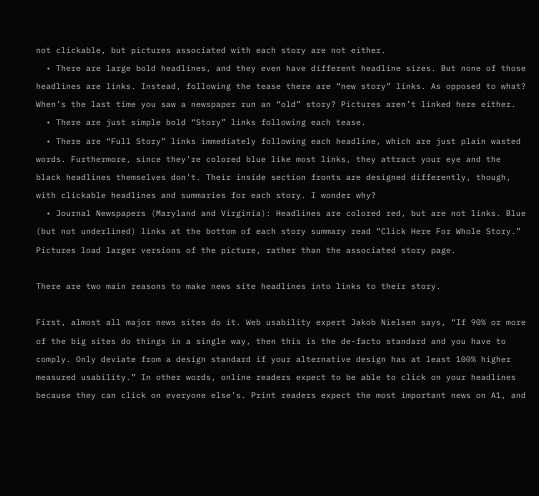not clickable, but pictures associated with each story are not either.
  • There are large bold headlines, and they even have different headline sizes. But none of those headlines are links. Instead, following the tease there are “new story” links. As opposed to what? When’s the last time you saw a newspaper run an “old” story? Pictures aren’t linked here either.
  • There are just simple bold “Story” links following each tease.
  • There are “Full Story” links immediately following each headline, which are just plain wasted words. Furthermore, since they’re colored blue like most links, they attract your eye and the black headlines themselves don’t. Their inside section fronts are designed differently, though, with clickable headlines and summaries for each story. I wonder why?
  • Journal Newspapers (Maryland and Virginia): Headlines are colored red, but are not links. Blue (but not underlined) links at the bottom of each story summary read “Click Here For Whole Story.” Pictures load larger versions of the picture, rather than the associated story page.

There are two main reasons to make news site headlines into links to their story.

First, almost all major news sites do it. Web usability expert Jakob Nielsen says, “If 90% or more of the big sites do things in a single way, then this is the de-facto standard and you have to comply. Only deviate from a design standard if your alternative design has at least 100% higher measured usability.” In other words, online readers expect to be able to click on your headlines because they can click on everyone else’s. Print readers expect the most important news on A1, and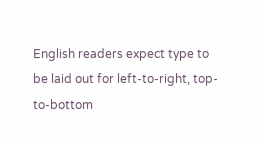English readers expect type to be laid out for left-to-right, top-to-bottom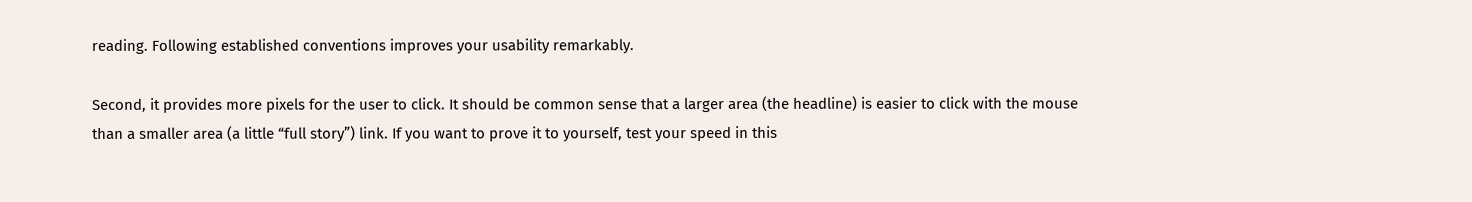reading. Following established conventions improves your usability remarkably.

Second, it provides more pixels for the user to click. It should be common sense that a larger area (the headline) is easier to click with the mouse than a smaller area (a little “full story”) link. If you want to prove it to yourself, test your speed in this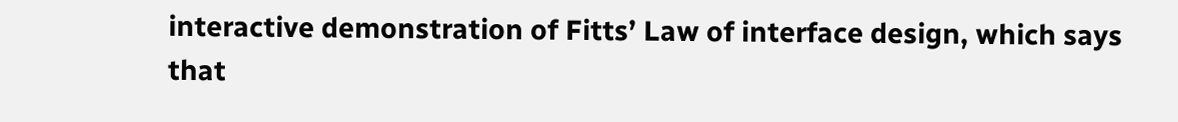interactive demonstration of Fitts’ Law of interface design, which says that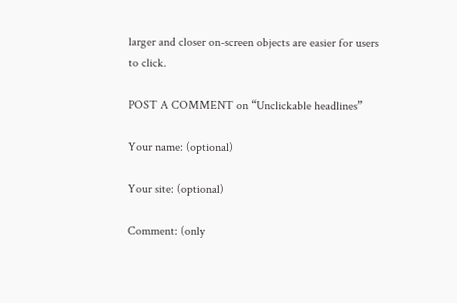larger and closer on-screen objects are easier for users to click.

POST A COMMENT on “Unclickable headlines”

Your name: (optional)

Your site: (optional)

Comment: (only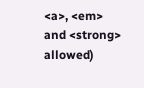<a>, <em> and <strong> allowed)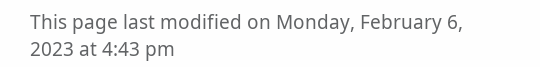This page last modified on Monday, February 6, 2023 at 4:43 pm